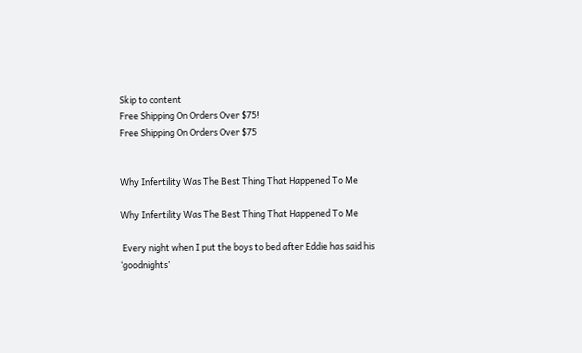Skip to content
Free Shipping On Orders Over $75!
Free Shipping On Orders Over $75


Why Infertility Was The Best Thing That Happened To Me

Why Infertility Was The Best Thing That Happened To Me

 Every night when I put the boys to bed after Eddie has said his ‘goodnights’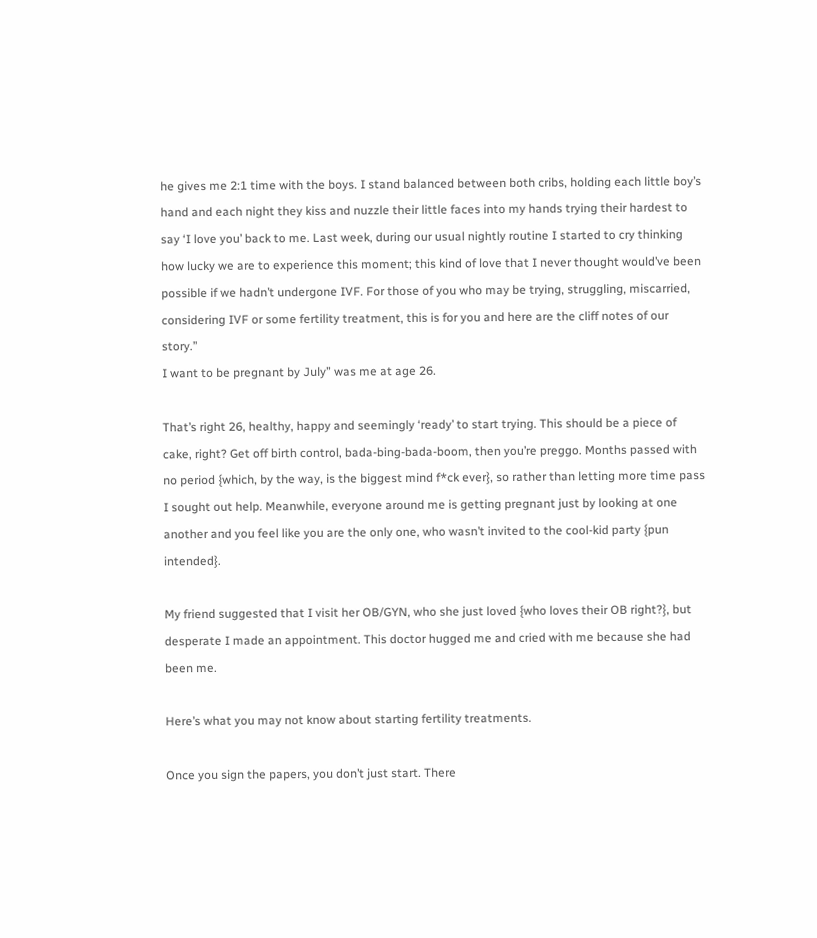he gives me 2:1 time with the boys. I stand balanced between both cribs, holding each little boy’s hand and each night they kiss and nuzzle their little faces into my hands trying their hardest to say ‘I love you’ back to me. Last week, during our usual nightly routine I started to cry thinking how lucky we are to experience this moment; this kind of love that I never thought would’ve been possible if we hadn’t undergone IVF. For those of you who may be trying, struggling, miscarried, considering IVF or some fertility treatment, this is for you and here are the cliff notes of our story.”
I want to be pregnant by July” was me at age 26.

That’s right 26, healthy, happy and seemingly ‘ready’ to start trying. This should be a piece of cake, right? Get off birth control, bada-bing-bada-boom, then you’re preggo. Months passed with no period {which, by the way, is the biggest mind f*ck ever}, so rather than letting more time pass I sought out help. Meanwhile, everyone around me is getting pregnant just by looking at one another and you feel like you are the only one, who wasn’t invited to the cool-kid party {pun intended}.

My friend suggested that I visit her OB/GYN, who she just loved {who loves their OB right?}, but desperate I made an appointment. This doctor hugged me and cried with me because she had been me.

Here’s what you may not know about starting fertility treatments.

Once you sign the papers, you don’t just start. There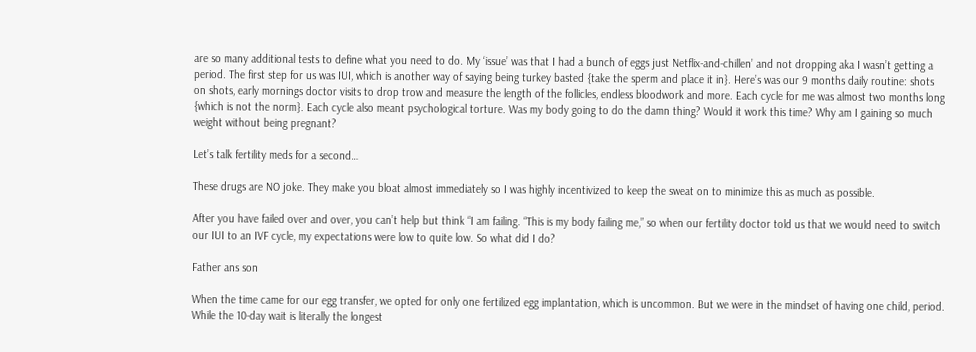are so many additional tests to define what you need to do. My ‘issue’ was that I had a bunch of eggs just Netflix-and-chillen’ and not dropping aka I wasn’t getting a period. The first step for us was IUI, which is another way of saying being turkey basted {take the sperm and place it in}. Here’s was our 9 months daily routine: shots on shots, early mornings doctor visits to drop trow and measure the length of the follicles, endless bloodwork and more. Each cycle for me was almost two months long {which is not the norm}. Each cycle also meant psychological torture. Was my body going to do the damn thing? Would it work this time? Why am I gaining so much weight without being pregnant?

Let’s talk fertility meds for a second…

These drugs are NO joke. They make you bloat almost immediately so I was highly incentivized to keep the sweat on to minimize this as much as possible.

After you have failed over and over, you can’t help but think “I am failing. “This is my body failing me,” so when our fertility doctor told us that we would need to switch our IUI to an IVF cycle, my expectations were low to quite low. So what did I do?

Father ans son

When the time came for our egg transfer, we opted for only one fertilized egg implantation, which is uncommon. But we were in the mindset of having one child, period. While the 10-day wait is literally the longest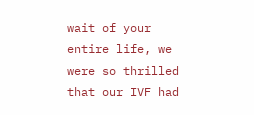wait of your entire life, we were so thrilled that our IVF had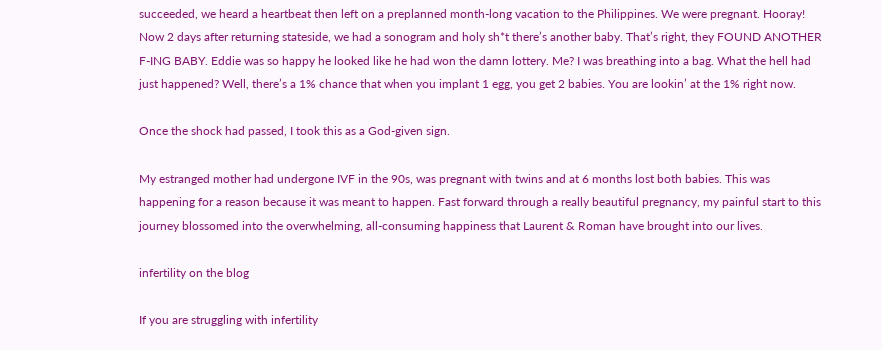succeeded, we heard a heartbeat then left on a preplanned month-long vacation to the Philippines. We were pregnant. Hooray! Now 2 days after returning stateside, we had a sonogram and holy sh*t there’s another baby. That’s right, they FOUND ANOTHER F-ING BABY. Eddie was so happy he looked like he had won the damn lottery. Me? I was breathing into a bag. What the hell had just happened? Well, there’s a 1% chance that when you implant 1 egg, you get 2 babies. You are lookin’ at the 1% right now.

Once the shock had passed, I took this as a God-given sign.

My estranged mother had undergone IVF in the 90s, was pregnant with twins and at 6 months lost both babies. This was happening for a reason because it was meant to happen. Fast forward through a really beautiful pregnancy, my painful start to this journey blossomed into the overwhelming, all-consuming happiness that Laurent & Roman have brought into our lives.

infertility on the blog

If you are struggling with infertility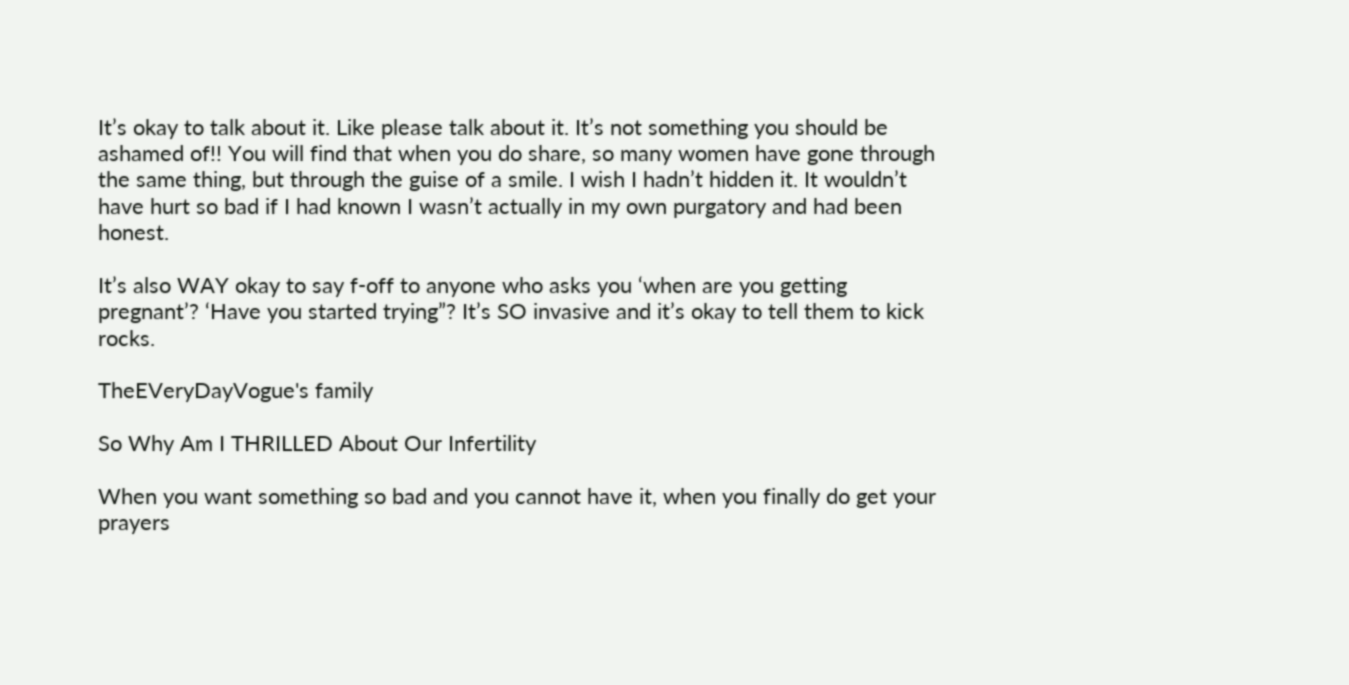It’s okay to talk about it. Like please talk about it. It’s not something you should be ashamed of!! You will find that when you do share, so many women have gone through the same thing, but through the guise of a smile. I wish I hadn’t hidden it. It wouldn’t have hurt so bad if I had known I wasn’t actually in my own purgatory and had been honest.

It’s also WAY okay to say f-off to anyone who asks you ‘when are you getting pregnant’? ‘Have you started trying”? It’s SO invasive and it’s okay to tell them to kick rocks.

TheEVeryDayVogue's family

So Why Am I THRILLED About Our Infertility

When you want something so bad and you cannot have it, when you finally do get your prayers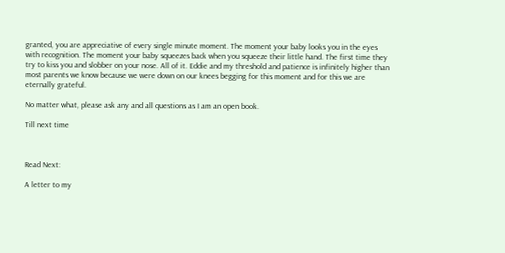granted, you are appreciative of every single minute moment. The moment your baby looks you in the eyes with recognition. The moment your baby squeezes back when you squeeze their little hand. The first time they try to kiss you and slobber on your nose. All of it. Eddie and my threshold and patience is infinitely higher than most parents we know because we were down on our knees begging for this moment and for this we are eternally grateful.

No matter what, please ask any and all questions as I am an open book.

Till next time



Read Next:

A letter to my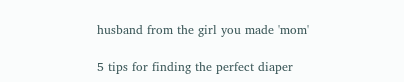husband from the girl you made 'mom'

5 tips for finding the perfect diaper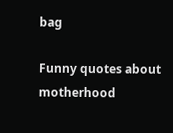bag

Funny quotes about motherhood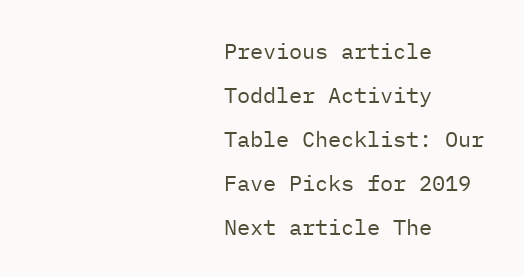Previous article Toddler Activity Table Checklist: Our Fave Picks for 2019
Next article The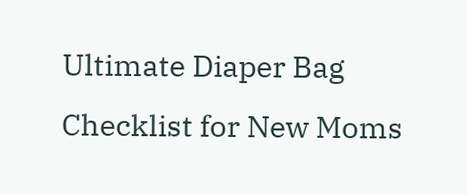Ultimate Diaper Bag Checklist for New Moms